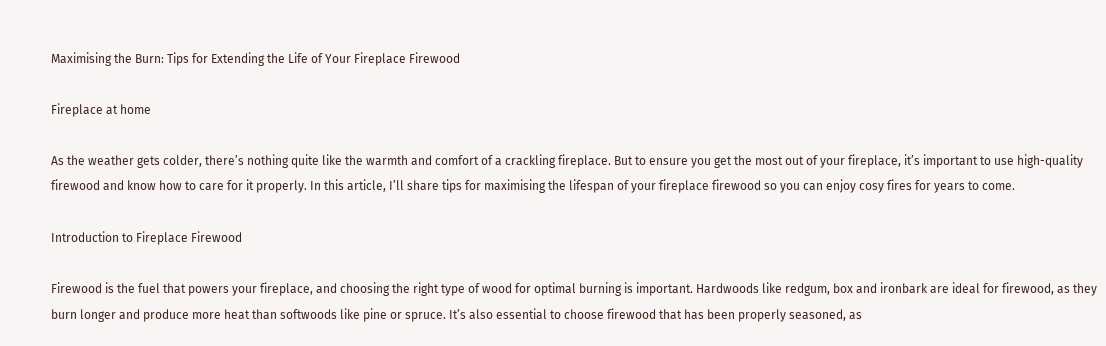Maximising the Burn: Tips for Extending the Life of Your Fireplace Firewood

Fireplace at home

As the weather gets colder, there’s nothing quite like the warmth and comfort of a crackling fireplace. But to ensure you get the most out of your fireplace, it’s important to use high-quality firewood and know how to care for it properly. In this article, I’ll share tips for maximising the lifespan of your fireplace firewood so you can enjoy cosy fires for years to come.

Introduction to Fireplace Firewood

Firewood is the fuel that powers your fireplace, and choosing the right type of wood for optimal burning is important. Hardwoods like redgum, box and ironbark are ideal for firewood, as they burn longer and produce more heat than softwoods like pine or spruce. It’s also essential to choose firewood that has been properly seasoned, as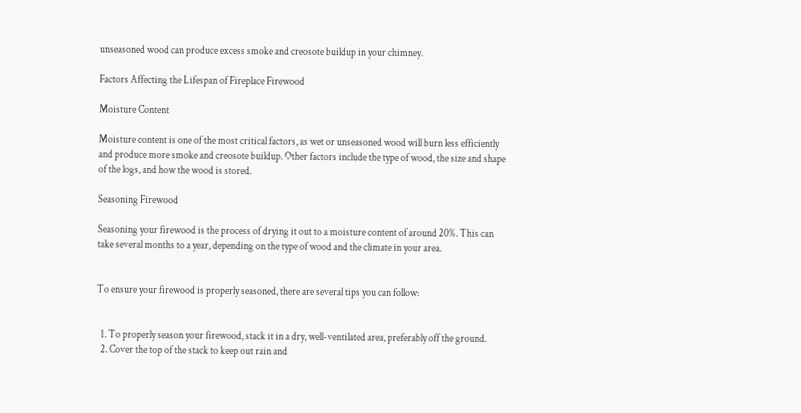unseasoned wood can produce excess smoke and creosote buildup in your chimney.

Factors Affecting the Lifespan of Fireplace Firewood

Moisture Content

Moisture content is one of the most critical factors, as wet or unseasoned wood will burn less efficiently and produce more smoke and creosote buildup. Other factors include the type of wood, the size and shape of the logs, and how the wood is stored.

Seasoning Firewood

Seasoning your firewood is the process of drying it out to a moisture content of around 20%. This can take several months to a year, depending on the type of wood and the climate in your area.


To ensure your firewood is properly seasoned, there are several tips you can follow:


  1. To properly season your firewood, stack it in a dry, well-ventilated area, preferably off the ground.
  2. Cover the top of the stack to keep out rain and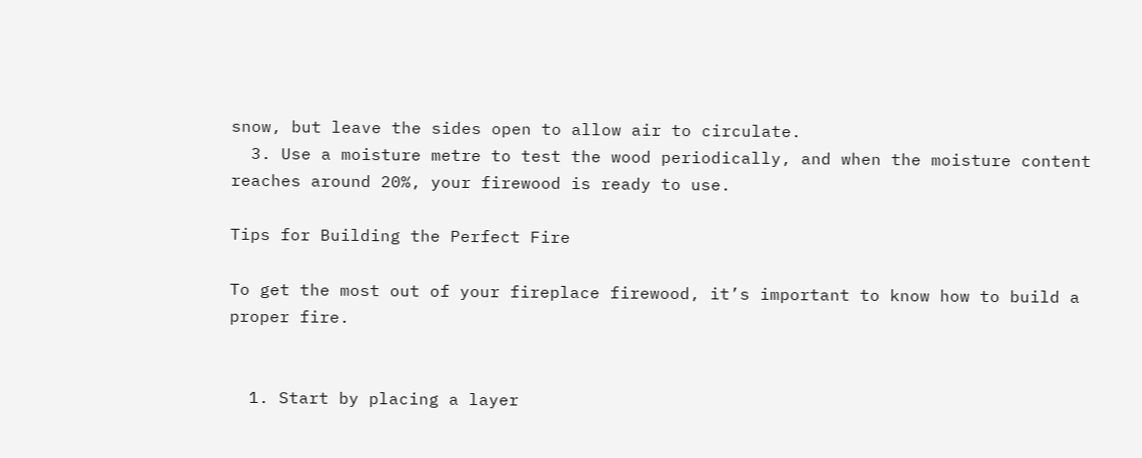snow, but leave the sides open to allow air to circulate.
  3. Use a moisture metre to test the wood periodically, and when the moisture content reaches around 20%, your firewood is ready to use.

Tips for Building the Perfect Fire

To get the most out of your fireplace firewood, it’s important to know how to build a proper fire.


  1. Start by placing a layer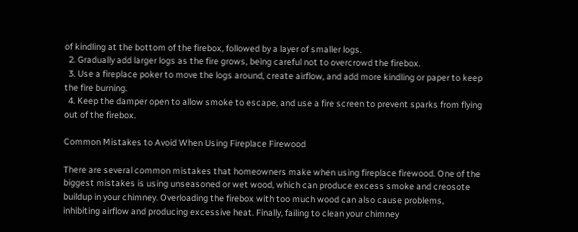of kindling at the bottom of the firebox, followed by a layer of smaller logs.
  2. Gradually add larger logs as the fire grows, being careful not to overcrowd the firebox.
  3. Use a fireplace poker to move the logs around, create airflow, and add more kindling or paper to keep the fire burning.
  4. Keep the damper open to allow smoke to escape, and use a fire screen to prevent sparks from flying out of the firebox.

Common Mistakes to Avoid When Using Fireplace Firewood

There are several common mistakes that homeowners make when using fireplace firewood. One of the biggest mistakes is using unseasoned or wet wood, which can produce excess smoke and creosote buildup in your chimney. Overloading the firebox with too much wood can also cause problems, inhibiting airflow and producing excessive heat. Finally, failing to clean your chimney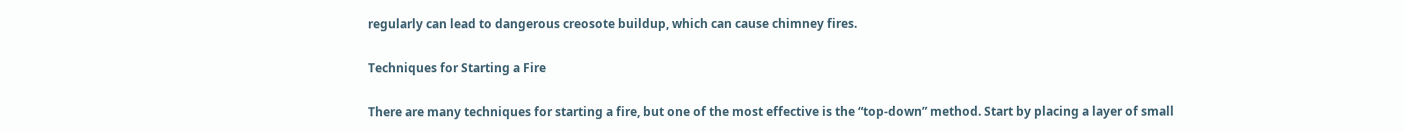regularly can lead to dangerous creosote buildup, which can cause chimney fires.

Techniques for Starting a Fire

There are many techniques for starting a fire, but one of the most effective is the “top-down” method. Start by placing a layer of small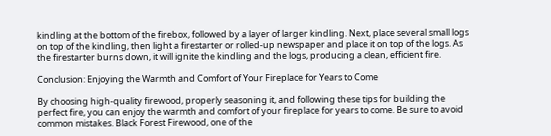kindling at the bottom of the firebox, followed by a layer of larger kindling. Next, place several small logs on top of the kindling, then light a firestarter or rolled-up newspaper and place it on top of the logs. As the firestarter burns down, it will ignite the kindling and the logs, producing a clean, efficient fire.

Conclusion: Enjoying the Warmth and Comfort of Your Fireplace for Years to Come

By choosing high-quality firewood, properly seasoning it, and following these tips for building the perfect fire, you can enjoy the warmth and comfort of your fireplace for years to come. Be sure to avoid common mistakes. Black Forest Firewood, one of the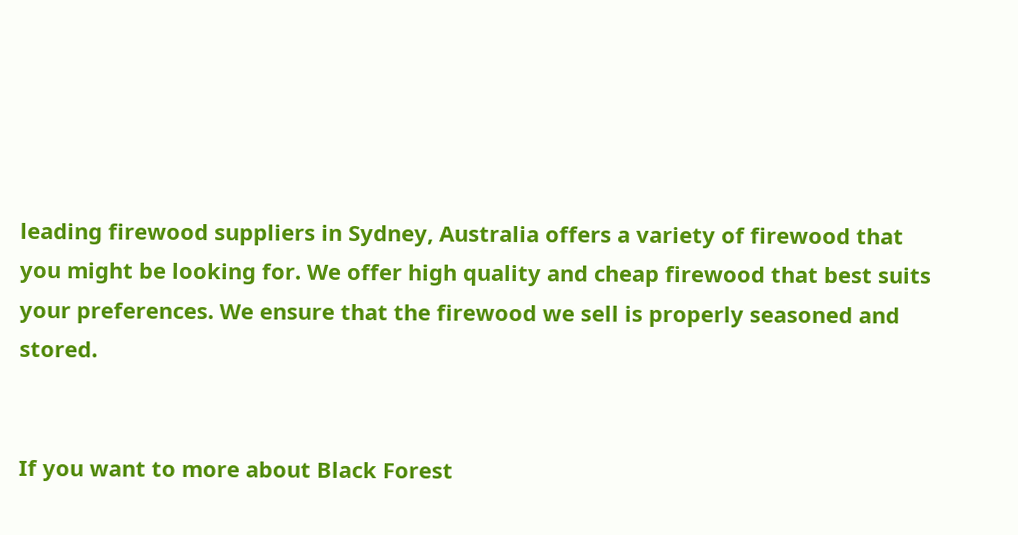leading firewood suppliers in Sydney, Australia offers a variety of firewood that you might be looking for. We offer high quality and cheap firewood that best suits your preferences. We ensure that the firewood we sell is properly seasoned and stored.


If you want to more about Black Forest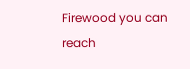Firewood you can reach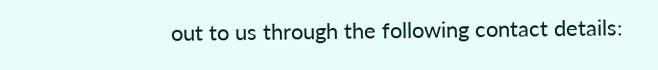out to us through the following contact details: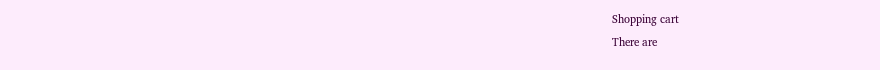Shopping cart
There are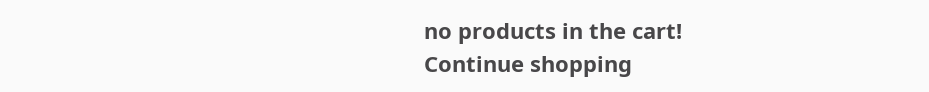no products in the cart!
Continue shopping